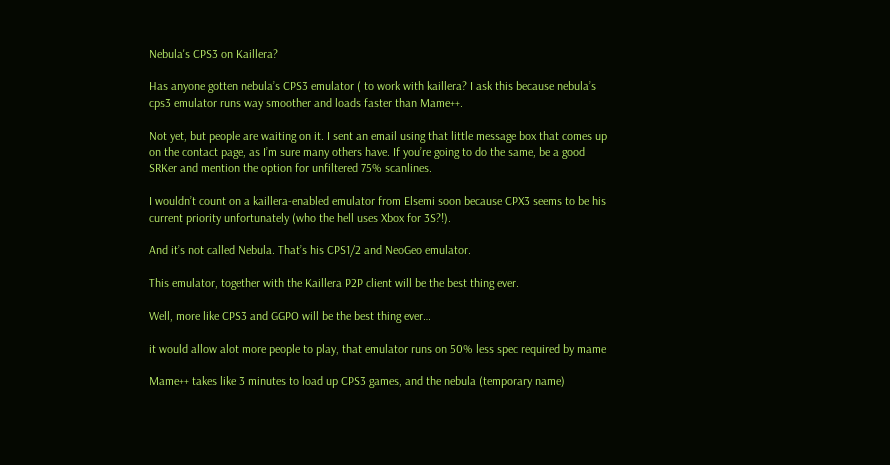Nebula's CPS3 on Kaillera?

Has anyone gotten nebula’s CPS3 emulator ( to work with kaillera? I ask this because nebula’s cps3 emulator runs way smoother and loads faster than Mame++.

Not yet, but people are waiting on it. I sent an email using that little message box that comes up on the contact page, as I’m sure many others have. If you’re going to do the same, be a good SRKer and mention the option for unfiltered 75% scanlines.

I wouldn’t count on a kaillera-enabled emulator from Elsemi soon because CPX3 seems to be his current priority unfortunately (who the hell uses Xbox for 3S?!).

And it’s not called Nebula. That’s his CPS1/2 and NeoGeo emulator.

This emulator, together with the Kaillera P2P client will be the best thing ever.

Well, more like CPS3 and GGPO will be the best thing ever…

it would allow alot more people to play, that emulator runs on 50% less spec required by mame

Mame++ takes like 3 minutes to load up CPS3 games, and the nebula (temporary name)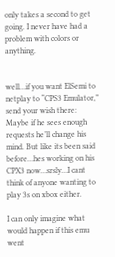only takes a second to get going. I never have had a problem with colors or anything.


well…if you want ElSemi to netplay to “CPS3 Emulator,” send your wish there:
Maybe if he sees enough requests he’ll change his mind. But like its been said before…hes working on his CPX3 now…srsly…I cant think of anyone wanting to play 3s on xbox either.

I can only imagine what would happen if this emu went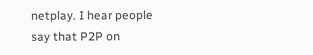netplay. I hear people say that P2P on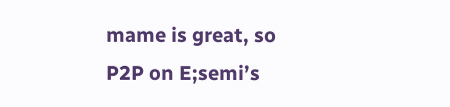mame is great, so P2P on E;semi’s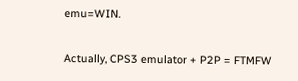emu=WIN.

Actually, CPS3 emulator + P2P = FTMFW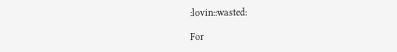:lovin::wasted:

For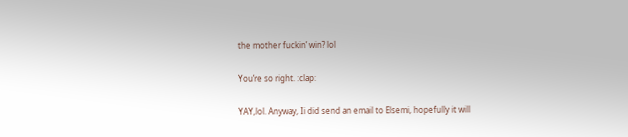the mother fuckin’ win? lol

You’re so right. :clap:

YAY,lol. Anyway, Ii did send an email to Elsemi, hopefully it will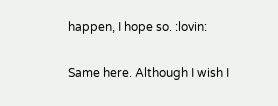happen, I hope so. :lovin:

Same here. Although I wish I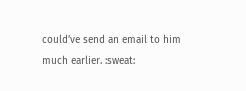could’ve send an email to him much earlier. :sweat: